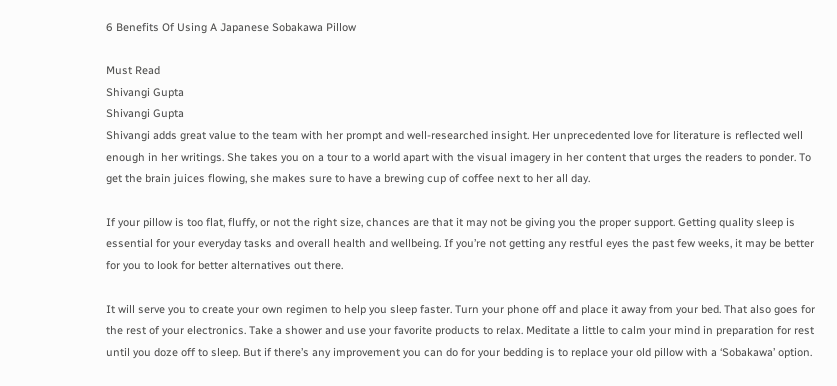6 Benefits Of Using A Japanese Sobakawa Pillow

Must Read
Shivangi Gupta
Shivangi Gupta
Shivangi adds great value to the team with her prompt and well-researched insight. Her unprecedented love for literature is reflected well enough in her writings. She takes you on a tour to a world apart with the visual imagery in her content that urges the readers to ponder. To get the brain juices flowing, she makes sure to have a brewing cup of coffee next to her all day.

If your pillow is too flat, fluffy, or not the right size, chances are that it may not be giving you the proper support. Getting quality sleep is essential for your everyday tasks and overall health and wellbeing. If you’re not getting any restful eyes the past few weeks, it may be better for you to look for better alternatives out there.

It will serve you to create your own regimen to help you sleep faster. Turn your phone off and place it away from your bed. That also goes for the rest of your electronics. Take a shower and use your favorite products to relax. Meditate a little to calm your mind in preparation for rest until you doze off to sleep. But if there’s any improvement you can do for your bedding is to replace your old pillow with a ‘Sobakawa’ option.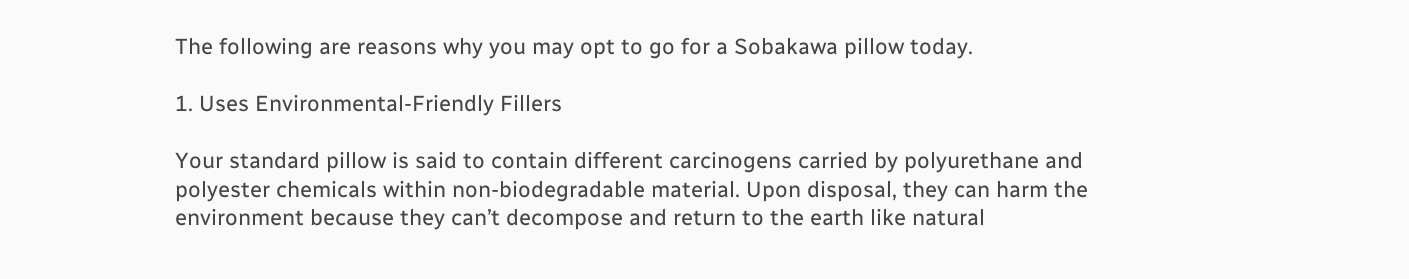The following are reasons why you may opt to go for a Sobakawa pillow today.

1. Uses Environmental-Friendly Fillers

Your standard pillow is said to contain different carcinogens carried by polyurethane and polyester chemicals within non-biodegradable material. Upon disposal, they can harm the environment because they can’t decompose and return to the earth like natural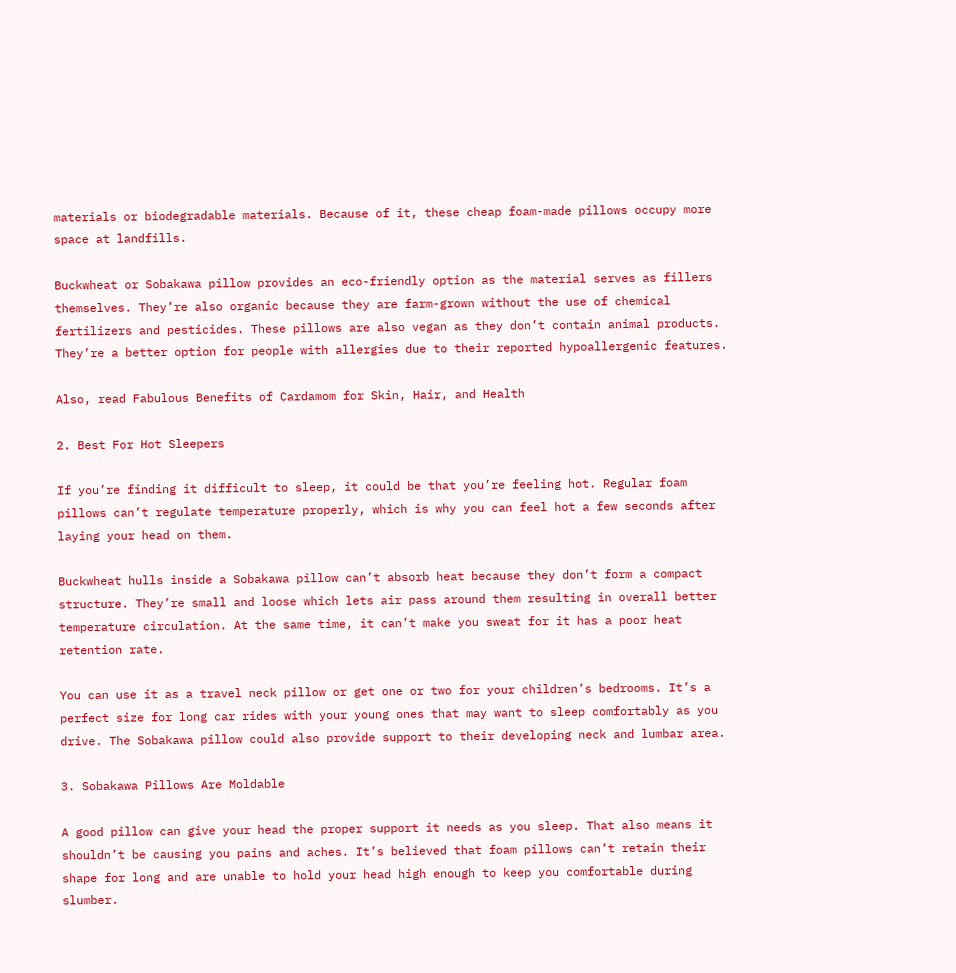materials or biodegradable materials. Because of it, these cheap foam-made pillows occupy more space at landfills.

Buckwheat or Sobakawa pillow provides an eco-friendly option as the material serves as fillers themselves. They’re also organic because they are farm-grown without the use of chemical fertilizers and pesticides. These pillows are also vegan as they don’t contain animal products. They’re a better option for people with allergies due to their reported hypoallergenic features.

Also, read Fabulous Benefits of Cardamom for Skin, Hair, and Health

2. Best For Hot Sleepers

If you’re finding it difficult to sleep, it could be that you’re feeling hot. Regular foam pillows can’t regulate temperature properly, which is why you can feel hot a few seconds after laying your head on them.

Buckwheat hulls inside a Sobakawa pillow can’t absorb heat because they don’t form a compact structure. They’re small and loose which lets air pass around them resulting in overall better temperature circulation. At the same time, it can’t make you sweat for it has a poor heat retention rate.

You can use it as a travel neck pillow or get one or two for your children’s bedrooms. It’s a perfect size for long car rides with your young ones that may want to sleep comfortably as you drive. The Sobakawa pillow could also provide support to their developing neck and lumbar area.

3. Sobakawa Pillows Are Moldable

A good pillow can give your head the proper support it needs as you sleep. That also means it shouldn’t be causing you pains and aches. It’s believed that foam pillows can’t retain their shape for long and are unable to hold your head high enough to keep you comfortable during slumber.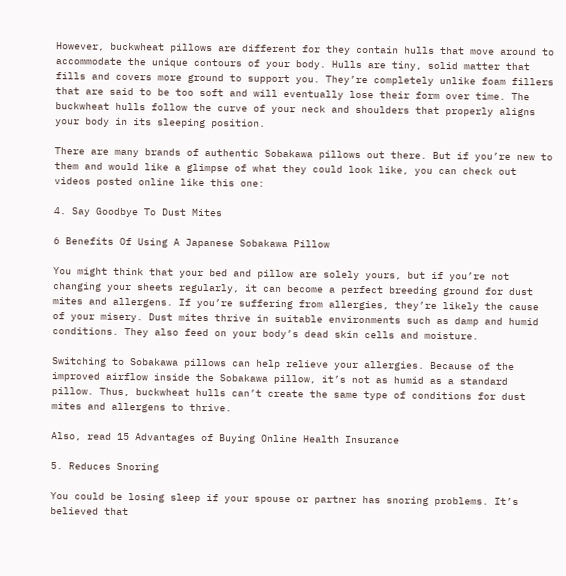However, buckwheat pillows are different for they contain hulls that move around to accommodate the unique contours of your body. Hulls are tiny, solid matter that fills and covers more ground to support you. They’re completely unlike foam fillers that are said to be too soft and will eventually lose their form over time. The buckwheat hulls follow the curve of your neck and shoulders that properly aligns your body in its sleeping position.

There are many brands of authentic Sobakawa pillows out there. But if you’re new to them and would like a glimpse of what they could look like, you can check out videos posted online like this one:

4. Say Goodbye To Dust Mites

6 Benefits Of Using A Japanese Sobakawa Pillow

You might think that your bed and pillow are solely yours, but if you’re not changing your sheets regularly, it can become a perfect breeding ground for dust mites and allergens. If you’re suffering from allergies, they’re likely the cause of your misery. Dust mites thrive in suitable environments such as damp and humid conditions. They also feed on your body’s dead skin cells and moisture.

Switching to Sobakawa pillows can help relieve your allergies. Because of the improved airflow inside the Sobakawa pillow, it’s not as humid as a standard pillow. Thus, buckwheat hulls can’t create the same type of conditions for dust mites and allergens to thrive.

Also, read 15 Advantages of Buying Online Health Insurance

5. Reduces Snoring

You could be losing sleep if your spouse or partner has snoring problems. It’s believed that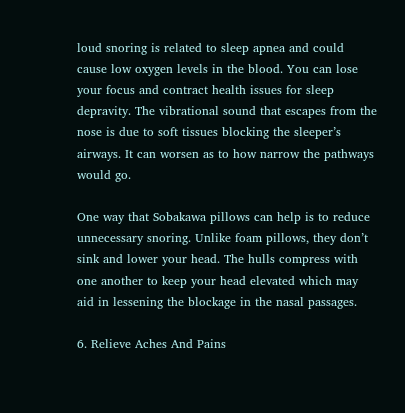loud snoring is related to sleep apnea and could cause low oxygen levels in the blood. You can lose your focus and contract health issues for sleep depravity. The vibrational sound that escapes from the nose is due to soft tissues blocking the sleeper’s airways. It can worsen as to how narrow the pathways would go.

One way that Sobakawa pillows can help is to reduce unnecessary snoring. Unlike foam pillows, they don’t sink and lower your head. The hulls compress with one another to keep your head elevated which may aid in lessening the blockage in the nasal passages.

6. Relieve Aches And Pains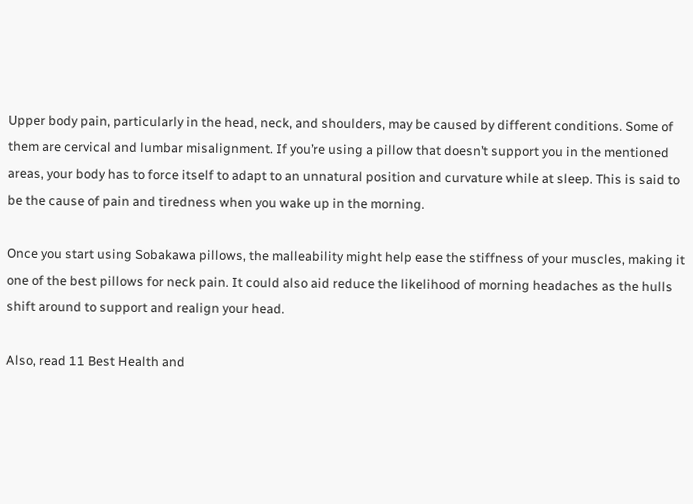Upper body pain, particularly in the head, neck, and shoulders, may be caused by different conditions. Some of them are cervical and lumbar misalignment. If you’re using a pillow that doesn’t support you in the mentioned areas, your body has to force itself to adapt to an unnatural position and curvature while at sleep. This is said to be the cause of pain and tiredness when you wake up in the morning.

Once you start using Sobakawa pillows, the malleability might help ease the stiffness of your muscles, making it one of the best pillows for neck pain. It could also aid reduce the likelihood of morning headaches as the hulls shift around to support and realign your head.

Also, read 11 Best Health and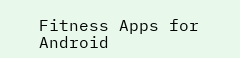Fitness Apps for Android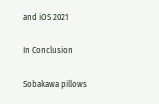and iOS 2021

In Conclusion

Sobakawa pillows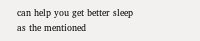can help you get better sleep as the mentioned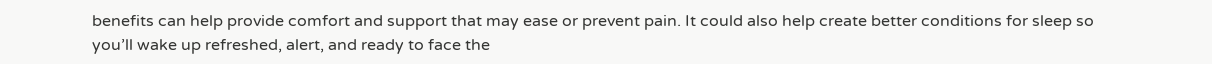benefits can help provide comfort and support that may ease or prevent pain. It could also help create better conditions for sleep so you’ll wake up refreshed, alert, and ready to face the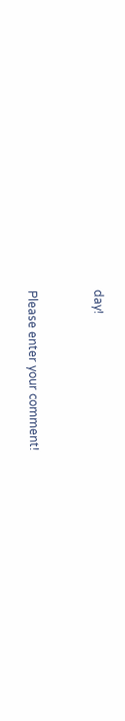day!


Please enter your comment!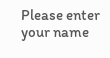Please enter your name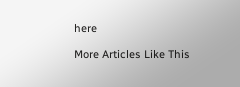here

More Articles Like This